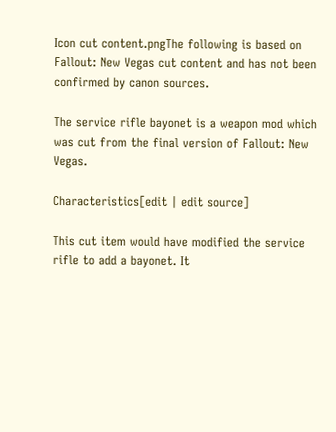Icon cut content.pngThe following is based on Fallout: New Vegas cut content and has not been confirmed by canon sources.

The service rifle bayonet is a weapon mod which was cut from the final version of Fallout: New Vegas.

Characteristics[edit | edit source]

This cut item would have modified the service rifle to add a bayonet. It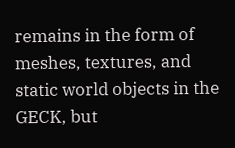remains in the form of meshes, textures, and static world objects in the GECK, but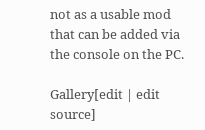not as a usable mod that can be added via the console on the PC.

Gallery[edit | edit source]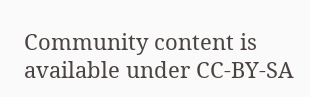Community content is available under CC-BY-SA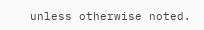unless otherwise noted.